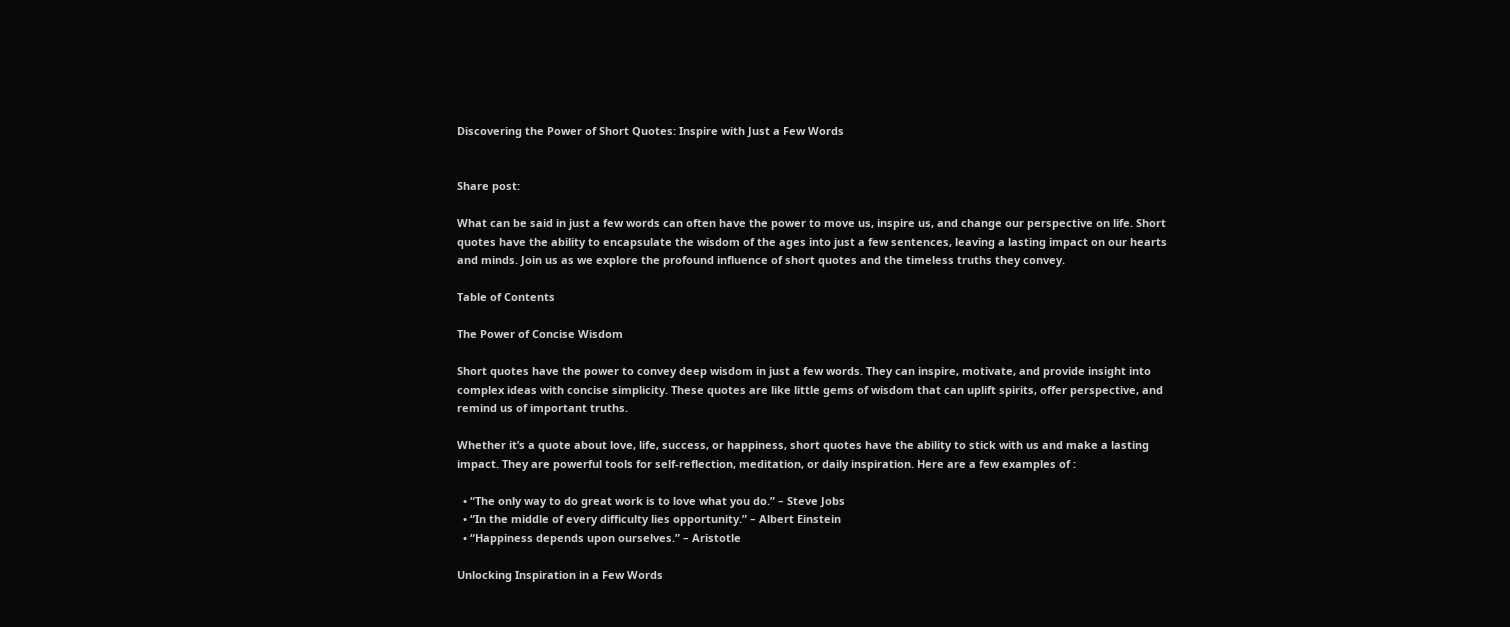Discovering the Power of Short Quotes: Inspire with Just a Few Words


Share post:

What can be said in just a few words can often have the power to move us, inspire us, and change our perspective on life. Short quotes have the ability to encapsulate the wisdom of the ages into just a few sentences, leaving a lasting impact on our hearts and minds. Join us as we explore the profound influence of short quotes and the timeless truths they convey.

Table of Contents

The Power of Concise Wisdom

Short quotes have the power to convey deep wisdom in just a few words. They can inspire, motivate, and provide insight into complex ideas with concise simplicity. These quotes are like little gems of wisdom that can uplift spirits, offer perspective, and remind us of important truths.

Whether it’s a quote about love, life, success, or happiness, short quotes have the ability to stick with us and make a lasting impact. They are powerful tools for self-reflection, meditation, or daily inspiration. Here are a few examples of :

  • “The only way to do great work is to love what you do.” – Steve Jobs
  • “In the middle of every difficulty lies opportunity.” – Albert Einstein
  • “Happiness depends upon ourselves.” – Aristotle

Unlocking Inspiration in a Few Words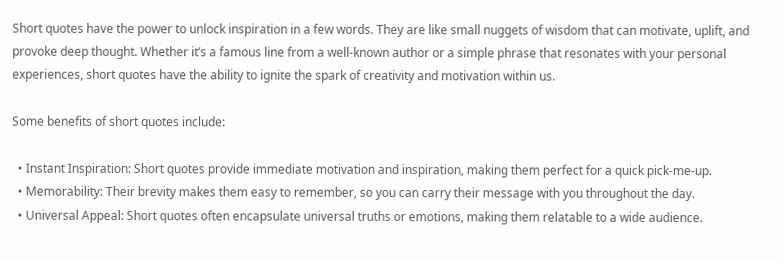Short quotes have the power to unlock inspiration in a few words. They are like small nuggets of wisdom that can motivate, uplift, and provoke deep thought. Whether it’s a famous line from a well-known author or a simple phrase that resonates with your personal experiences, short quotes have the ability to ignite the spark of creativity and motivation within us.

Some benefits of short quotes include:

  • Instant Inspiration: Short quotes provide immediate motivation and inspiration, making them perfect for a quick pick-me-up.
  • Memorability: Their brevity makes them easy to remember, so you can carry their message with you throughout the day.
  • Universal Appeal: Short quotes often encapsulate universal truths or emotions, making them relatable to a wide audience.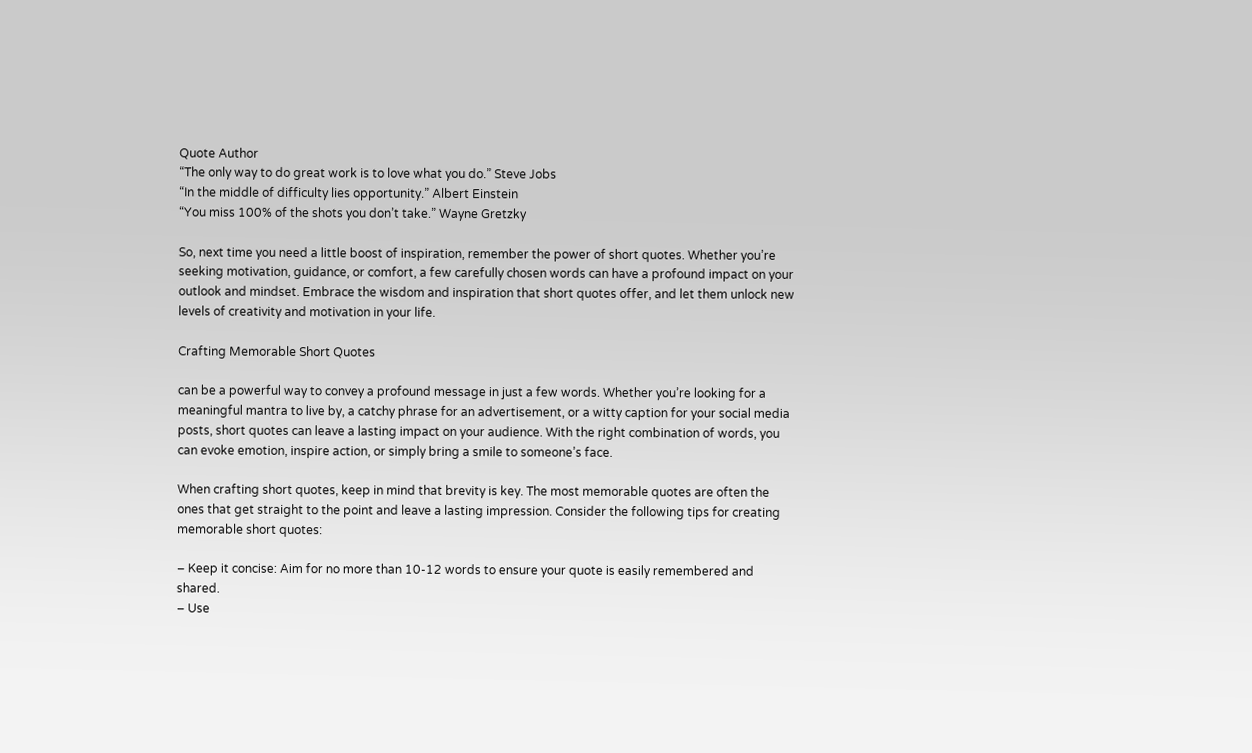Quote Author
“The only way to do great work is to love what you do.” Steve Jobs
“In the middle of difficulty lies opportunity.” Albert Einstein
“You miss 100% of the shots you don’t take.” Wayne Gretzky

So, next time you need a little boost of inspiration, remember the power of short quotes. Whether you’re seeking motivation, guidance, or comfort, a few carefully chosen words can have a profound impact on your outlook and mindset. Embrace the wisdom and inspiration that short quotes offer, and let them unlock new levels of creativity and motivation in your life.

Crafting Memorable Short Quotes

can be a powerful way to convey a profound message in just a few words. Whether you’re looking for a meaningful mantra to live by, a catchy phrase for an advertisement, or a witty caption for your social media posts, short quotes can leave a lasting impact on your audience. With the right combination of words, you can evoke emotion, inspire action, or simply bring a smile to someone’s face.

When crafting short quotes, keep in mind that brevity is key. The most memorable quotes are often the ones that get straight to the point and leave a lasting impression. Consider the following tips for creating memorable short quotes:

– Keep it concise: Aim for no more than 10-12 words to ensure your quote is easily remembered and shared.
– Use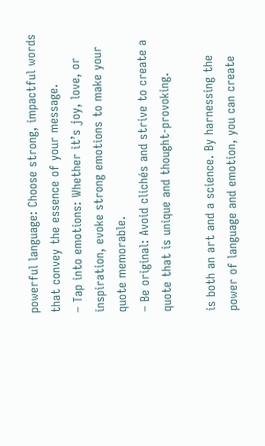powerful language: Choose strong, impactful words that convey the essence of your message.
– Tap into emotions: Whether it’s joy, love, or inspiration, evoke strong emotions to make your quote memorable.
– Be original: Avoid clichés and strive to create a quote that is unique and thought-provoking.

is both an art and a science. By harnessing the power of language and emotion, you can create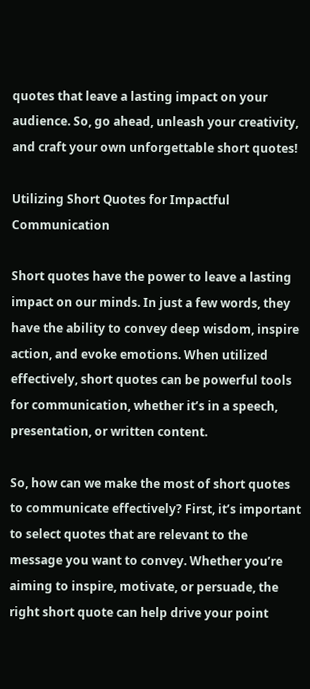quotes that leave a lasting impact on your audience. So, go ahead, unleash your creativity, and craft your own unforgettable short quotes!

Utilizing Short Quotes for Impactful Communication

Short quotes have the power to leave a lasting impact on our minds. In just a few words, they have the ability to convey deep wisdom, inspire action, and evoke emotions. When utilized effectively, short quotes can be powerful tools for communication, whether it’s in a speech, presentation, or written content.

So, how can we make the most of short quotes to communicate effectively? First, it’s important to select quotes that are relevant to the message you want to convey. Whether you’re aiming to inspire, motivate, or persuade, the right short quote can help drive your point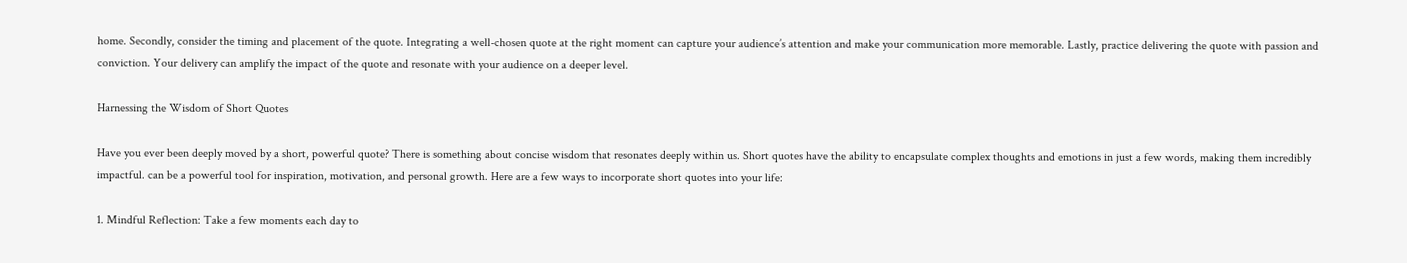home. Secondly, consider the timing and placement of the quote. Integrating a well-chosen quote at the right moment can capture your audience’s attention and make your communication more memorable. Lastly, practice delivering the quote with passion and conviction. Your delivery can amplify the impact of the quote and resonate with your audience on a deeper level.

Harnessing the Wisdom of Short Quotes

Have you ever been deeply moved by a short, powerful quote? There is something about concise wisdom that resonates deeply within us. Short quotes have the ability to encapsulate complex thoughts and emotions in just a few words, making them incredibly impactful. can be a powerful tool for inspiration, motivation, and personal growth. Here are a few ways to incorporate short quotes into your life:

1. Mindful Reflection: Take a few moments each day to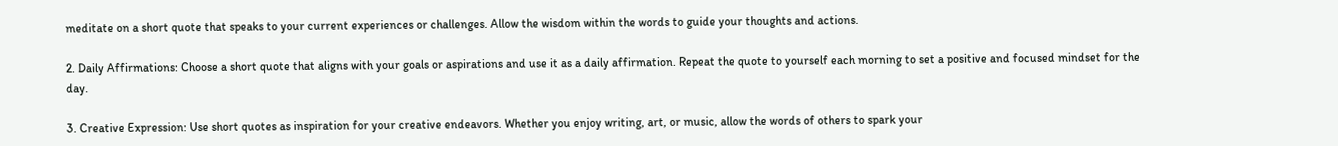meditate on a short quote that speaks to your current experiences or challenges. Allow the wisdom within the words to guide your thoughts and actions.

2. Daily Affirmations: Choose a short quote that aligns with your goals or aspirations and use it as a daily affirmation. Repeat the quote to yourself each morning to set a positive and focused mindset for the day.

3. Creative Expression: Use short quotes as inspiration for your creative endeavors. Whether you enjoy writing, art, or music, allow the words of others to spark your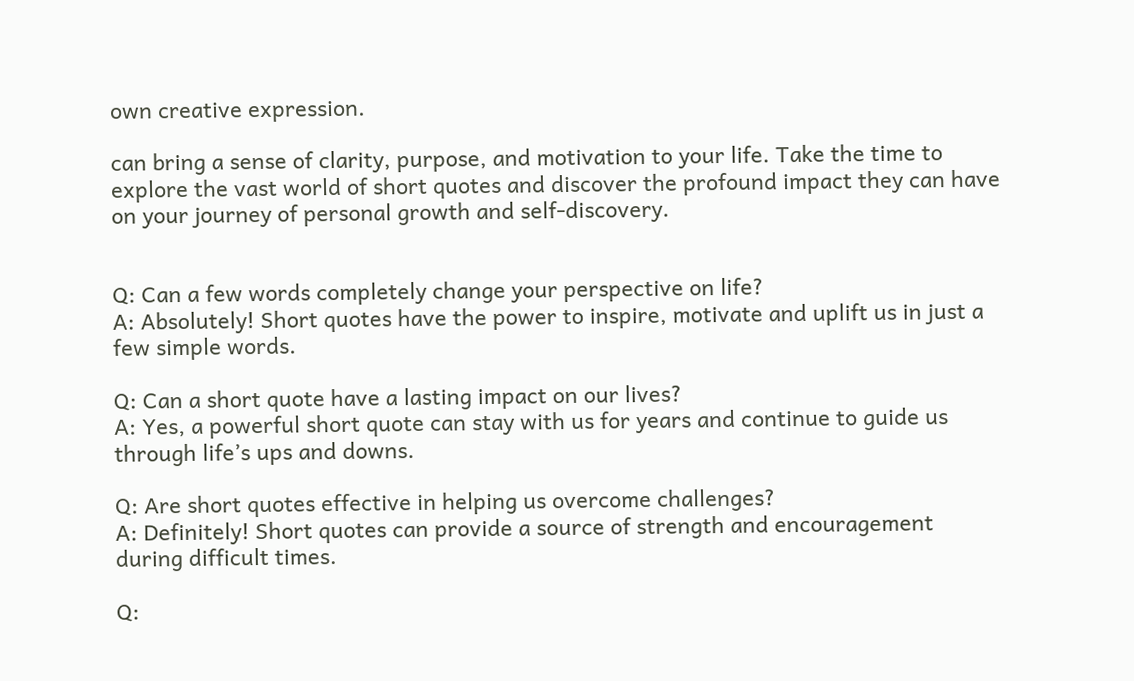own creative expression.

can bring a sense of clarity, purpose, and motivation to your life. Take the time to explore the vast world of short quotes and discover the profound impact they can have on your journey of personal growth and self-discovery.


Q: Can a few words completely change your perspective on life?
A: Absolutely! Short quotes have the power to inspire, motivate and uplift us in just a few simple words.

Q: Can a short quote have a lasting impact on our lives?
A: Yes, a powerful short quote can stay with us for years and continue to guide us through life’s ups and downs.

Q: Are short quotes effective in helping us overcome challenges?
A: Definitely! Short quotes can provide a source of strength and encouragement during difficult times.

Q: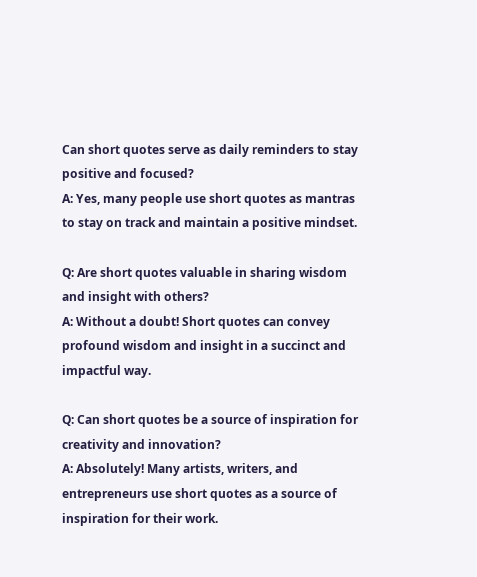Can short quotes serve as daily reminders to stay positive and focused?
A: Yes, many people use short quotes as mantras to stay on track and maintain a positive mindset.

Q: Are short quotes valuable in sharing wisdom and insight with others?
A: Without a doubt! Short quotes can convey profound wisdom and insight in a succinct and impactful way.

Q: Can short quotes be a source of inspiration for creativity and innovation?
A: Absolutely! Many artists, writers, and entrepreneurs use short quotes as a source of inspiration for their work.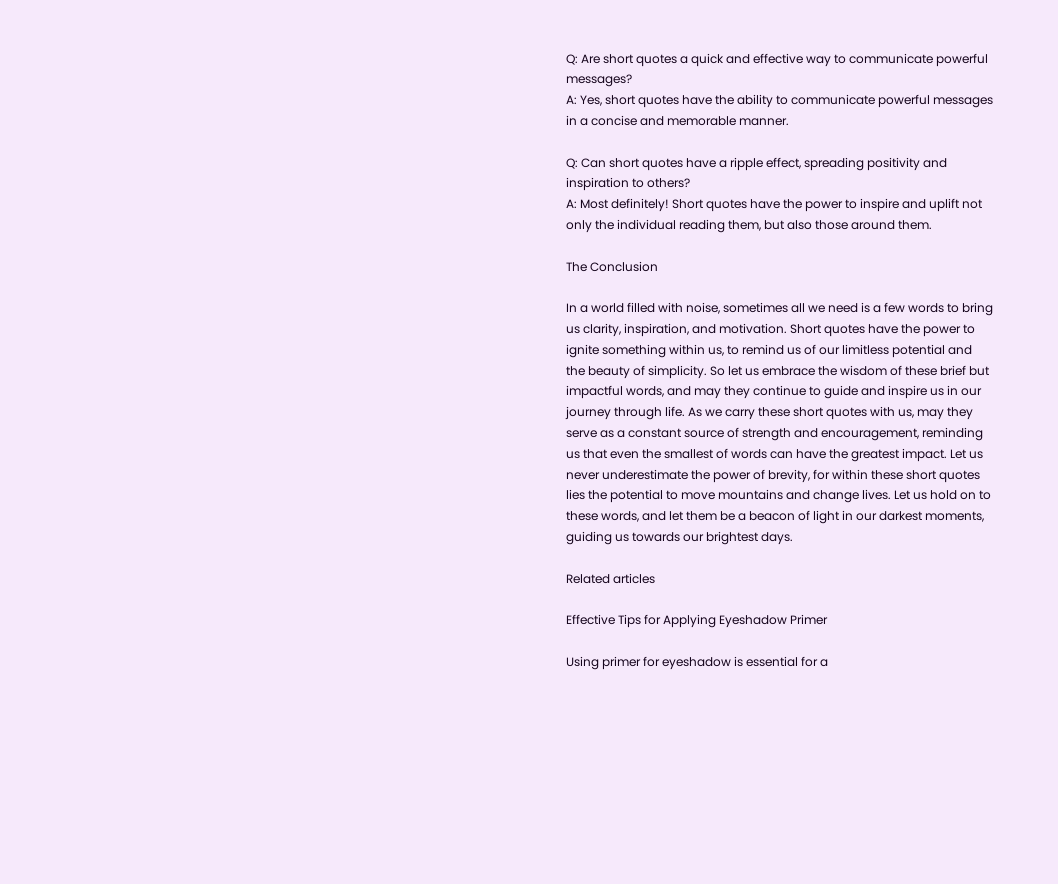Q: Are short quotes a quick and effective way to communicate powerful messages?
A: Yes, short quotes have the ability to communicate powerful messages in a concise and memorable manner.

Q: Can short quotes have a ripple effect, spreading positivity and inspiration to others?
A: Most definitely! Short quotes have the power to inspire and uplift not only the individual reading them, but also those around them.

The Conclusion

In a world filled with noise, sometimes all we need is a few words to bring us clarity, inspiration, and motivation. Short quotes have the power to ignite something within us, to remind us of our limitless potential and the beauty of simplicity. So let us embrace the wisdom of these brief but impactful words, and may they continue to guide and inspire us in our journey through life. As we carry these short quotes with us, may they serve as a constant source of strength and encouragement, reminding us that even the smallest of words can have the greatest impact. Let us never underestimate the power of brevity, for within these short quotes lies the potential to move mountains and change lives. Let us hold on to these words, and let them be a beacon of light in our darkest moments, guiding us towards our brightest days.

Related articles

Effective Tips for Applying Eyeshadow Primer

Using primer for eyeshadow is essential for a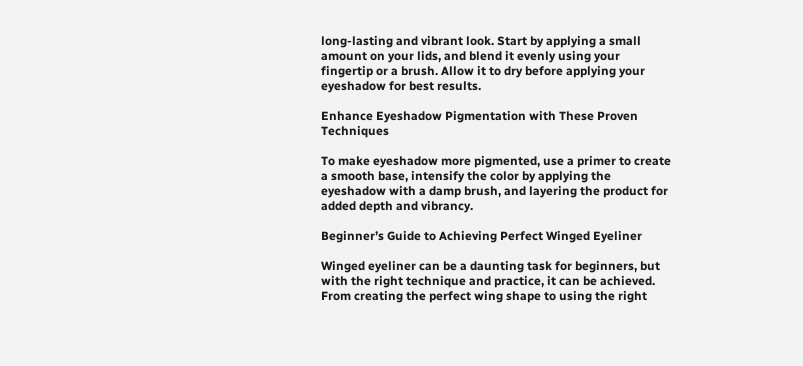long-lasting and vibrant look. Start by applying a small amount on your lids, and blend it evenly using your fingertip or a brush. Allow it to dry before applying your eyeshadow for best results.

Enhance Eyeshadow Pigmentation with These Proven Techniques

To make eyeshadow more pigmented, use a primer to create a smooth base, intensify the color by applying the eyeshadow with a damp brush, and layering the product for added depth and vibrancy.

Beginner’s Guide to Achieving Perfect Winged Eyeliner

Winged eyeliner can be a daunting task for beginners, but with the right technique and practice, it can be achieved. From creating the perfect wing shape to using the right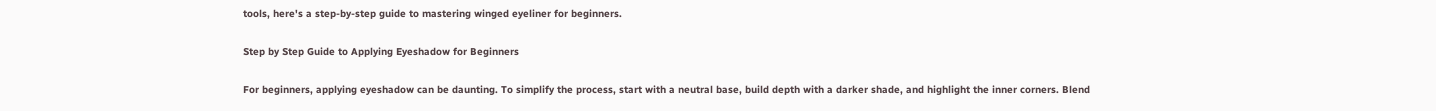tools, here's a step-by-step guide to mastering winged eyeliner for beginners.

Step by Step Guide to Applying Eyeshadow for Beginners

For beginners, applying eyeshadow can be daunting. To simplify the process, start with a neutral base, build depth with a darker shade, and highlight the inner corners. Blend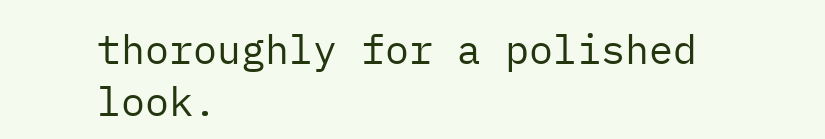thoroughly for a polished look.